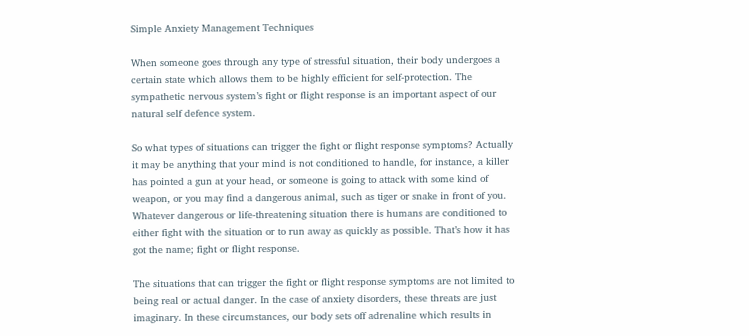Simple Anxiety Management Techniques

When someone goes through any type of stressful situation, their body undergoes a certain state which allows them to be highly efficient for self-protection. The sympathetic nervous system’s fight or flight response is an important aspect of our natural self defence system.

So what types of situations can trigger the fight or flight response symptoms? Actually it may be anything that your mind is not conditioned to handle, for instance, a killer has pointed a gun at your head, or someone is going to attack with some kind of weapon, or you may find a dangerous animal, such as tiger or snake in front of you. Whatever dangerous or life-threatening situation there is humans are conditioned to either fight with the situation or to run away as quickly as possible. That’s how it has got the name; fight or flight response.

The situations that can trigger the fight or flight response symptoms are not limited to being real or actual danger. In the case of anxiety disorders, these threats are just imaginary. In these circumstances, our body sets off adrenaline which results in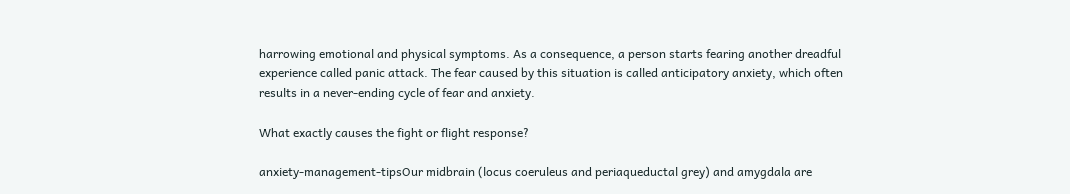harrowing emotional and physical symptoms. As a consequence, a person starts fearing another dreadful experience called panic attack. The fear caused by this situation is called anticipatory anxiety, which often results in a never-ending cycle of fear and anxiety.

What exactly causes the fight or flight response?

anxiety-management-tipsOur midbrain (locus coeruleus and periaqueductal grey) and amygdala are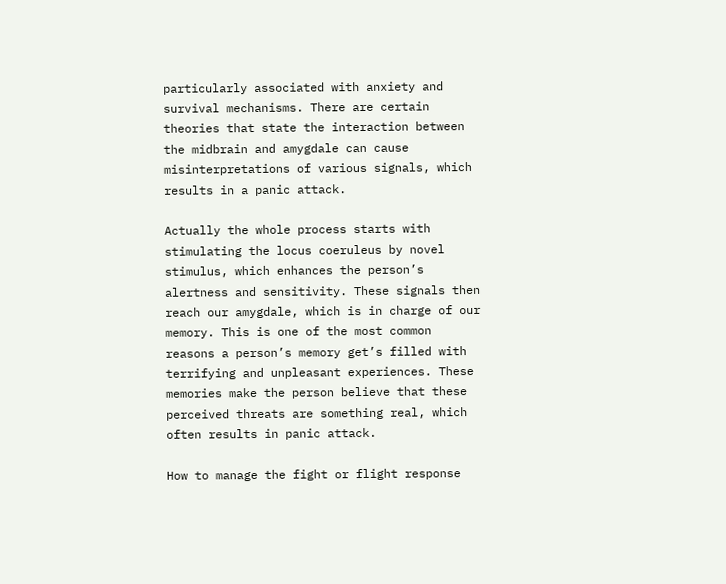particularly associated with anxiety and survival mechanisms. There are certain theories that state the interaction between the midbrain and amygdale can cause misinterpretations of various signals, which results in a panic attack.

Actually the whole process starts with stimulating the locus coeruleus by novel stimulus, which enhances the person’s alertness and sensitivity. These signals then reach our amygdale, which is in charge of our memory. This is one of the most common reasons a person’s memory get’s filled with terrifying and unpleasant experiences. These memories make the person believe that these perceived threats are something real, which often results in panic attack.

How to manage the fight or flight response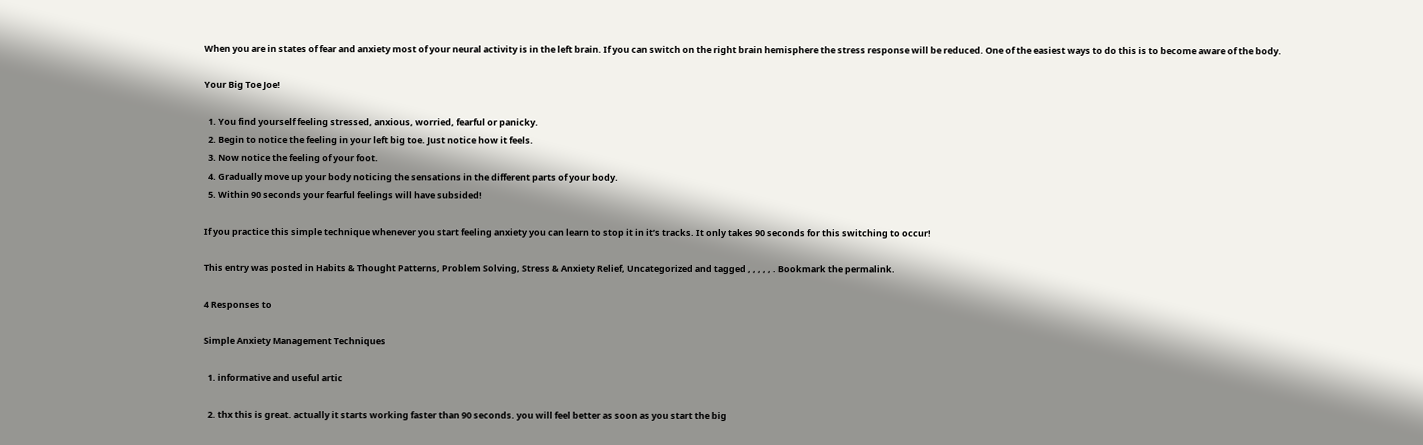When you are in states of fear and anxiety most of your neural activity is in the left brain. If you can switch on the right brain hemisphere the stress response will be reduced. One of the easiest ways to do this is to become aware of the body.

Your Big Toe Joe!

  1. You find yourself feeling stressed, anxious, worried, fearful or panicky.
  2. Begin to notice the feeling in your left big toe. Just notice how it feels.
  3. Now notice the feeling of your foot.
  4. Gradually move up your body noticing the sensations in the different parts of your body.
  5. Within 90 seconds your fearful feelings will have subsided!

If you practice this simple technique whenever you start feeling anxiety you can learn to stop it in it’s tracks. It only takes 90 seconds for this switching to occur!

This entry was posted in Habits & Thought Patterns, Problem Solving, Stress & Anxiety Relief, Uncategorized and tagged , , , , , . Bookmark the permalink.

4 Responses to

Simple Anxiety Management Techniques

  1. informative and useful artic

  2. thx this is great. actually it starts working faster than 90 seconds. you will feel better as soon as you start the big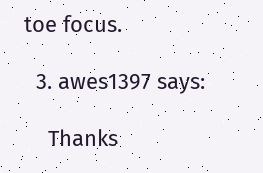toe focus.

  3. awes1397 says:

    Thanks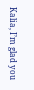Kalia, I’m glad you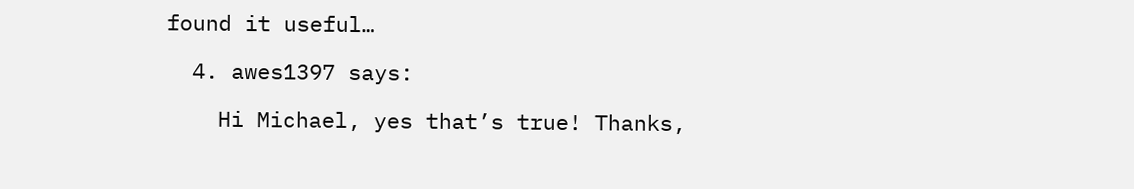found it useful…

  4. awes1397 says:

    Hi Michael, yes that’s true! Thanks,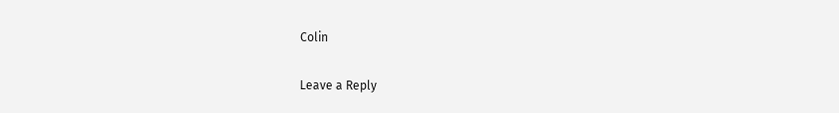Colin

Leave a Reply